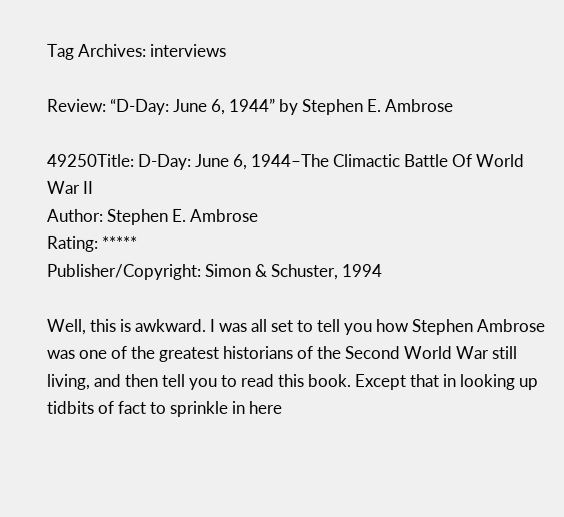Tag Archives: interviews

Review: “D-Day: June 6, 1944” by Stephen E. Ambrose

49250Title: D-Day: June 6, 1944–The Climactic Battle Of World War II
Author: Stephen E. Ambrose
Rating: *****
Publisher/Copyright: Simon & Schuster, 1994

Well, this is awkward. I was all set to tell you how Stephen Ambrose was one of the greatest historians of the Second World War still living, and then tell you to read this book. Except that in looking up tidbits of fact to sprinkle in here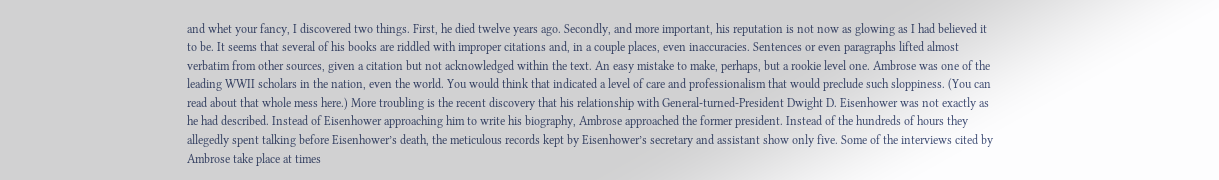and whet your fancy, I discovered two things. First, he died twelve years ago. Secondly, and more important, his reputation is not now as glowing as I had believed it to be. It seems that several of his books are riddled with improper citations and, in a couple places, even inaccuracies. Sentences or even paragraphs lifted almost verbatim from other sources, given a citation but not acknowledged within the text. An easy mistake to make, perhaps, but a rookie level one. Ambrose was one of the leading WWII scholars in the nation, even the world. You would think that indicated a level of care and professionalism that would preclude such sloppiness. (You can read about that whole mess here.) More troubling is the recent discovery that his relationship with General-turned-President Dwight D. Eisenhower was not exactly as he had described. Instead of Eisenhower approaching him to write his biography, Ambrose approached the former president. Instead of the hundreds of hours they allegedly spent talking before Eisenhower’s death, the meticulous records kept by Eisenhower’s secretary and assistant show only five. Some of the interviews cited by Ambrose take place at times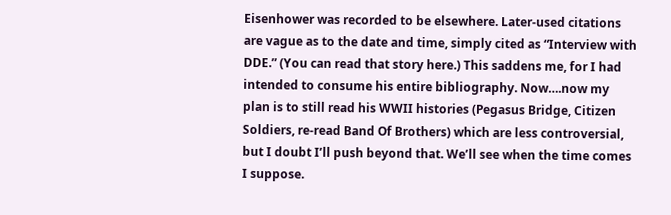Eisenhower was recorded to be elsewhere. Later-used citations are vague as to the date and time, simply cited as “Interview with DDE.” (You can read that story here.) This saddens me, for I had intended to consume his entire bibliography. Now….now my plan is to still read his WWII histories (Pegasus Bridge, Citizen Soldiers, re-read Band Of Brothers) which are less controversial, but I doubt I’ll push beyond that. We’ll see when the time comes I suppose.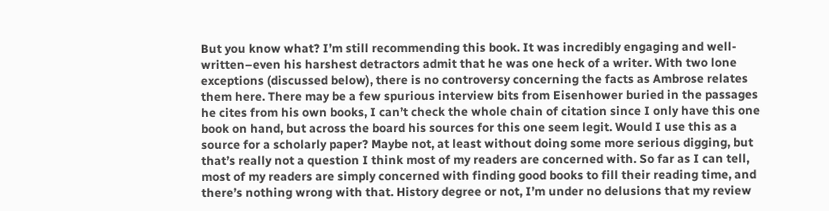But you know what? I’m still recommending this book. It was incredibly engaging and well-written–even his harshest detractors admit that he was one heck of a writer. With two lone exceptions (discussed below), there is no controversy concerning the facts as Ambrose relates them here. There may be a few spurious interview bits from Eisenhower buried in the passages he cites from his own books, I can’t check the whole chain of citation since I only have this one book on hand, but across the board his sources for this one seem legit. Would I use this as a source for a scholarly paper? Maybe not, at least without doing some more serious digging, but that’s really not a question I think most of my readers are concerned with. So far as I can tell, most of my readers are simply concerned with finding good books to fill their reading time, and there’s nothing wrong with that. History degree or not, I’m under no delusions that my review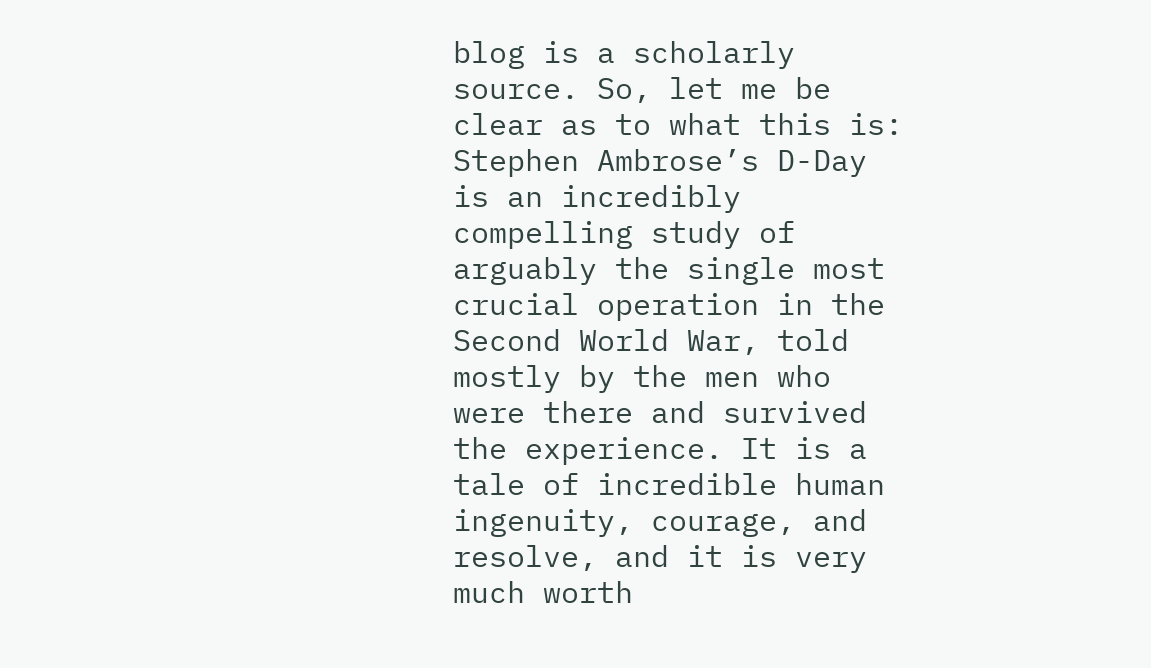blog is a scholarly source. So, let me be clear as to what this is: Stephen Ambrose’s D-Day is an incredibly compelling study of arguably the single most crucial operation in the Second World War, told mostly by the men who were there and survived the experience. It is a tale of incredible human ingenuity, courage, and resolve, and it is very much worth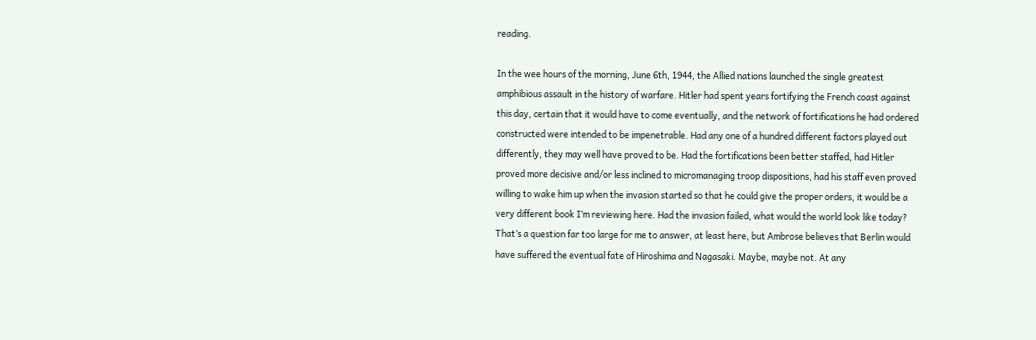reading.

In the wee hours of the morning, June 6th, 1944, the Allied nations launched the single greatest amphibious assault in the history of warfare. Hitler had spent years fortifying the French coast against this day, certain that it would have to come eventually, and the network of fortifications he had ordered constructed were intended to be impenetrable. Had any one of a hundred different factors played out differently, they may well have proved to be. Had the fortifications been better staffed, had Hitler proved more decisive and/or less inclined to micromanaging troop dispositions, had his staff even proved willing to wake him up when the invasion started so that he could give the proper orders, it would be a very different book I’m reviewing here. Had the invasion failed, what would the world look like today? That’s a question far too large for me to answer, at least here, but Ambrose believes that Berlin would have suffered the eventual fate of Hiroshima and Nagasaki. Maybe, maybe not. At any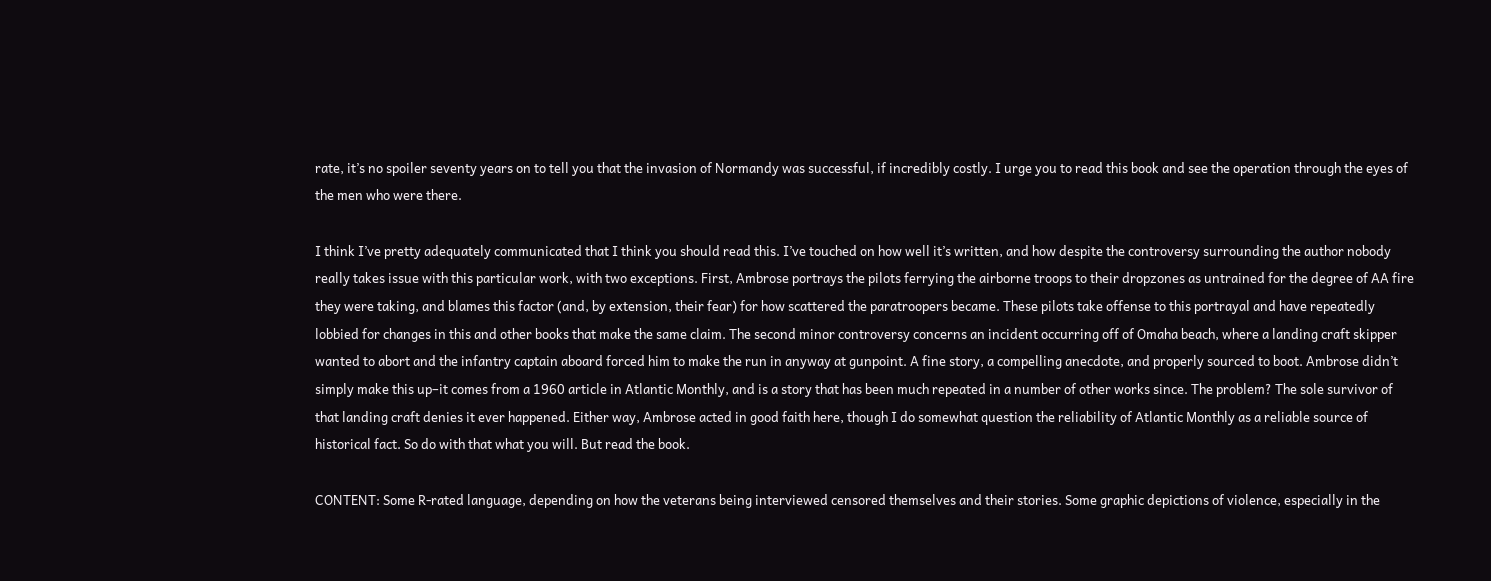rate, it’s no spoiler seventy years on to tell you that the invasion of Normandy was successful, if incredibly costly. I urge you to read this book and see the operation through the eyes of the men who were there.

I think I’ve pretty adequately communicated that I think you should read this. I’ve touched on how well it’s written, and how despite the controversy surrounding the author nobody really takes issue with this particular work, with two exceptions. First, Ambrose portrays the pilots ferrying the airborne troops to their dropzones as untrained for the degree of AA fire they were taking, and blames this factor (and, by extension, their fear) for how scattered the paratroopers became. These pilots take offense to this portrayal and have repeatedly lobbied for changes in this and other books that make the same claim. The second minor controversy concerns an incident occurring off of Omaha beach, where a landing craft skipper wanted to abort and the infantry captain aboard forced him to make the run in anyway at gunpoint. A fine story, a compelling anecdote, and properly sourced to boot. Ambrose didn’t simply make this up–it comes from a 1960 article in Atlantic Monthly, and is a story that has been much repeated in a number of other works since. The problem? The sole survivor of that landing craft denies it ever happened. Either way, Ambrose acted in good faith here, though I do somewhat question the reliability of Atlantic Monthly as a reliable source of historical fact. So do with that what you will. But read the book.

CONTENT: Some R-rated language, depending on how the veterans being interviewed censored themselves and their stories. Some graphic depictions of violence, especially in the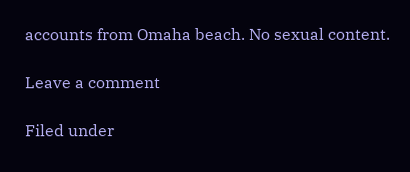accounts from Omaha beach. No sexual content.

Leave a comment

Filed under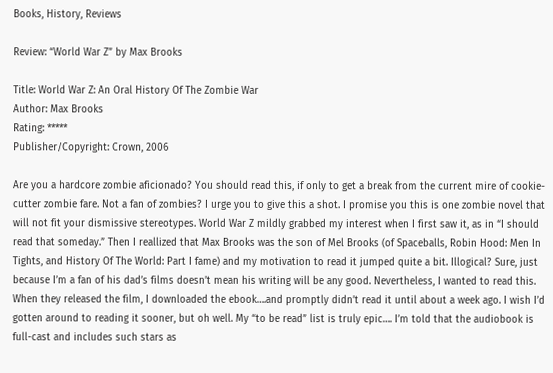Books, History, Reviews

Review: “World War Z” by Max Brooks

Title: World War Z: An Oral History Of The Zombie War
Author: Max Brooks
Rating: *****
Publisher/Copyright: Crown, 2006

Are you a hardcore zombie aficionado? You should read this, if only to get a break from the current mire of cookie-cutter zombie fare. Not a fan of zombies? I urge you to give this a shot. I promise you this is one zombie novel that will not fit your dismissive stereotypes. World War Z mildly grabbed my interest when I first saw it, as in “I should read that someday.” Then I reallized that Max Brooks was the son of Mel Brooks (of Spaceballs, Robin Hood: Men In Tights, and History Of The World: Part I fame) and my motivation to read it jumped quite a bit. Illogical? Sure, just because I’m a fan of his dad’s films doesn’t mean his writing will be any good. Nevertheless, I wanted to read this. When they released the film, I downloaded the ebook….and promptly didn’t read it until about a week ago. I wish I’d gotten around to reading it sooner, but oh well. My “to be read” list is truly epic…. I’m told that the audiobook is full-cast and includes such stars as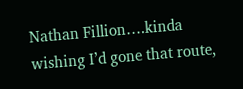Nathan Fillion….kinda wishing I’d gone that route,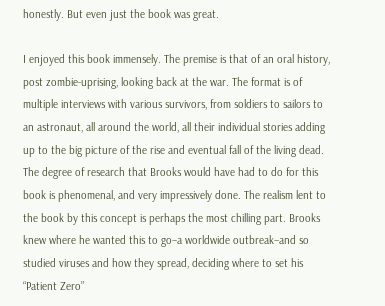honestly. But even just the book was great.

I enjoyed this book immensely. The premise is that of an oral history, post zombie-uprising, looking back at the war. The format is of multiple interviews with various survivors, from soldiers to sailors to an astronaut, all around the world, all their individual stories adding up to the big picture of the rise and eventual fall of the living dead. The degree of research that Brooks would have had to do for this book is phenomenal, and very impressively done. The realism lent to the book by this concept is perhaps the most chilling part. Brooks knew where he wanted this to go–a worldwide outbreak–and so studied viruses and how they spread, deciding where to set his “Patient Zero”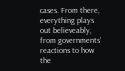cases. From there, everything plays out believeably, from governments’ reactions to how the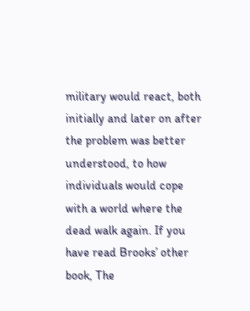military would react, both initially and later on after the problem was better understood, to how individuals would cope with a world where the dead walk again. If you have read Brooks’ other book, The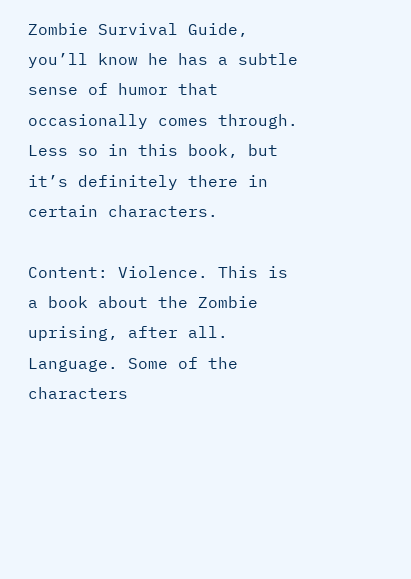Zombie Survival Guide, you’ll know he has a subtle sense of humor that occasionally comes through. Less so in this book, but it’s definitely there in certain characters.

Content: Violence. This is a book about the Zombie uprising, after all. Language. Some of the characters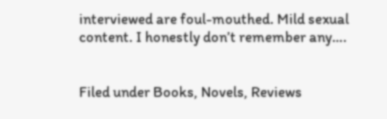interviewed are foul-mouthed. Mild sexual content. I honestly don’t remember any….


Filed under Books, Novels, Reviews